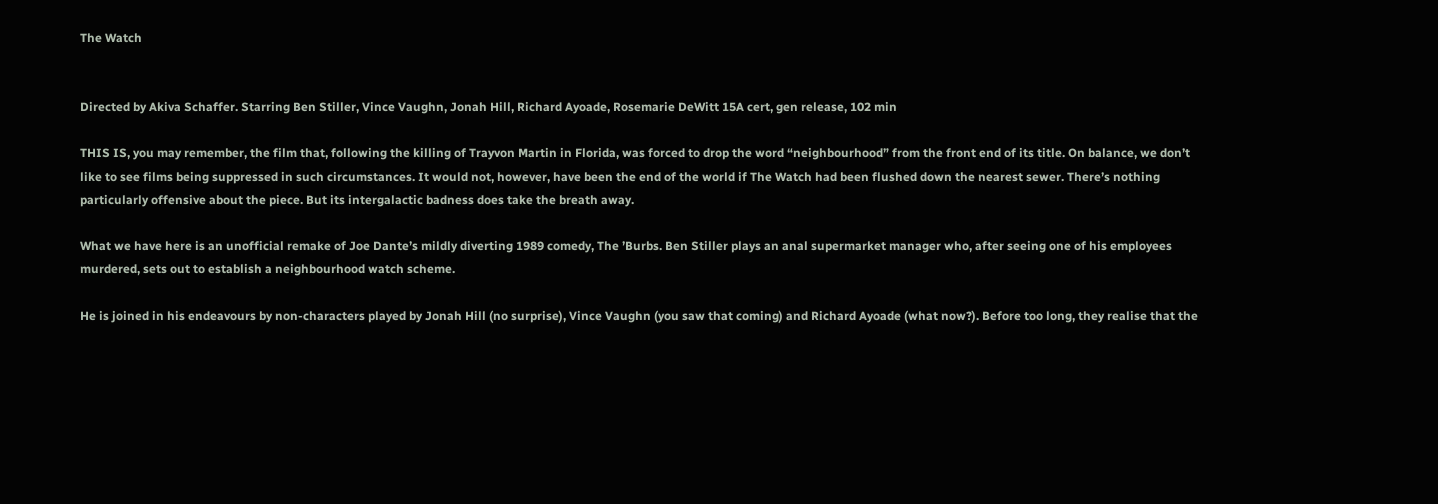The Watch


Directed by Akiva Schaffer. Starring Ben Stiller, Vince Vaughn, Jonah Hill, Richard Ayoade, Rosemarie DeWitt 15A cert, gen release, 102 min

THIS IS, you may remember, the film that, following the killing of Trayvon Martin in Florida, was forced to drop the word “neighbourhood” from the front end of its title. On balance, we don’t like to see films being suppressed in such circumstances. It would not, however, have been the end of the world if The Watch had been flushed down the nearest sewer. There’s nothing particularly offensive about the piece. But its intergalactic badness does take the breath away.

What we have here is an unofficial remake of Joe Dante’s mildly diverting 1989 comedy, The ’Burbs. Ben Stiller plays an anal supermarket manager who, after seeing one of his employees murdered, sets out to establish a neighbourhood watch scheme.

He is joined in his endeavours by non-characters played by Jonah Hill (no surprise), Vince Vaughn (you saw that coming) and Richard Ayoade (what now?). Before too long, they realise that the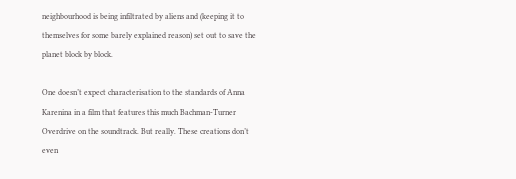neighbourhood is being infiltrated by aliens and (keeping it to themselves for some barely explained reason) set out to save the planet block by block.

One doesn’t expect characterisation to the standards of Anna Karenina in a film that features this much Bachman-Turner Overdrive on the soundtrack. But really. These creations don’t even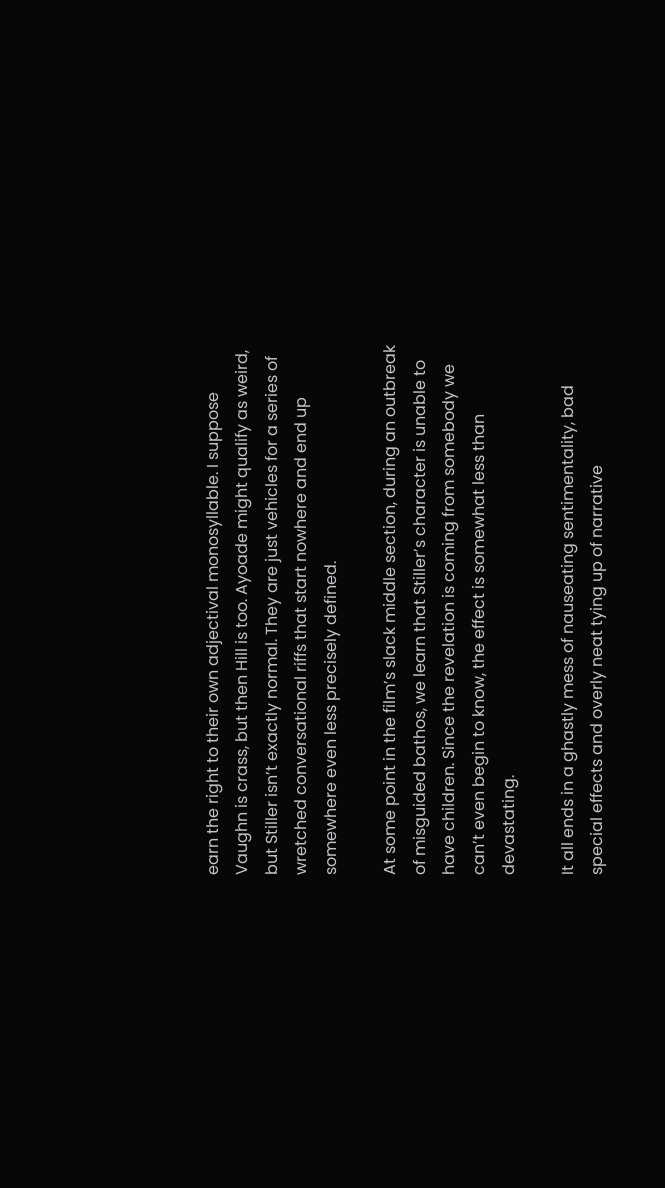earn the right to their own adjectival monosyllable. I suppose Vaughn is crass, but then Hill is too. Ayoade might qualify as weird, but Stiller isn’t exactly normal. They are just vehicles for a series of wretched conversational riffs that start nowhere and end up somewhere even less precisely defined.

At some point in the film’s slack middle section, during an outbreak of misguided bathos, we learn that Stiller’s character is unable to have children. Since the revelation is coming from somebody we can’t even begin to know, the effect is somewhat less than devastating.

It all ends in a ghastly mess of nauseating sentimentality, bad special effects and overly neat tying up of narrative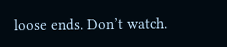loose ends. Don’t watch.